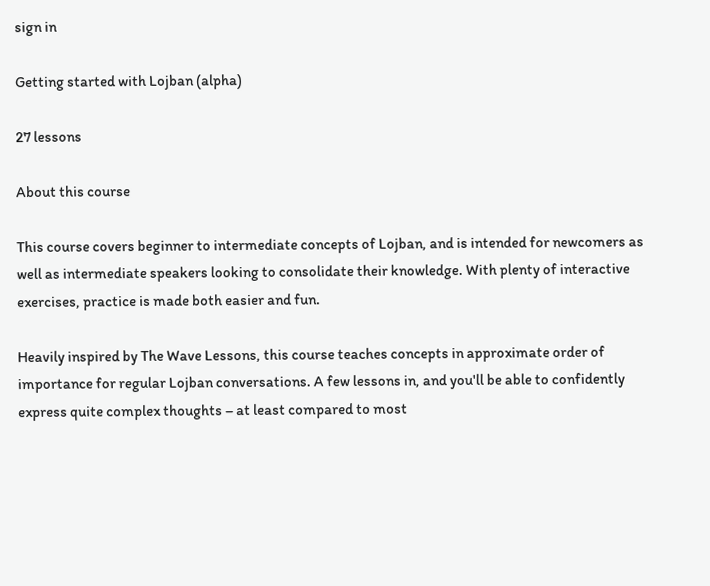sign in

Getting started with Lojban (alpha)

27 lessons

About this course

This course covers beginner to intermediate concepts of Lojban, and is intended for newcomers as well as intermediate speakers looking to consolidate their knowledge. With plenty of interactive exercises, practice is made both easier and fun.

Heavily inspired by The Wave Lessons, this course teaches concepts in approximate order of importance for regular Lojban conversations. A few lessons in, and you'll be able to confidently express quite complex thoughts – at least compared to most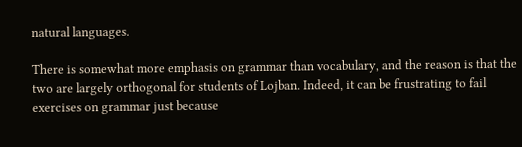natural languages.

There is somewhat more emphasis on grammar than vocabulary, and the reason is that the two are largely orthogonal for students of Lojban. Indeed, it can be frustrating to fail exercises on grammar just because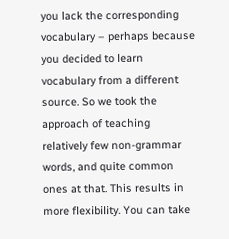you lack the corresponding vocabulary – perhaps because you decided to learn vocabulary from a different source. So we took the approach of teaching relatively few non-grammar words, and quite common ones at that. This results in more flexibility. You can take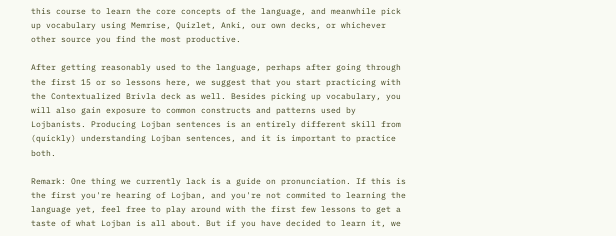this course to learn the core concepts of the language, and meanwhile pick up vocabulary using Memrise, Quizlet, Anki, our own decks, or whichever other source you find the most productive.

After getting reasonably used to the language, perhaps after going through the first 15 or so lessons here, we suggest that you start practicing with the Contextualized Brivla deck as well. Besides picking up vocabulary, you will also gain exposure to common constructs and patterns used by Lojbanists. Producing Lojban sentences is an entirely different skill from (quickly) understanding Lojban sentences, and it is important to practice both.

Remark: One thing we currently lack is a guide on pronunciation. If this is the first you're hearing of Lojban, and you're not commited to learning the language yet, feel free to play around with the first few lessons to get a taste of what Lojban is all about. But if you have decided to learn it, we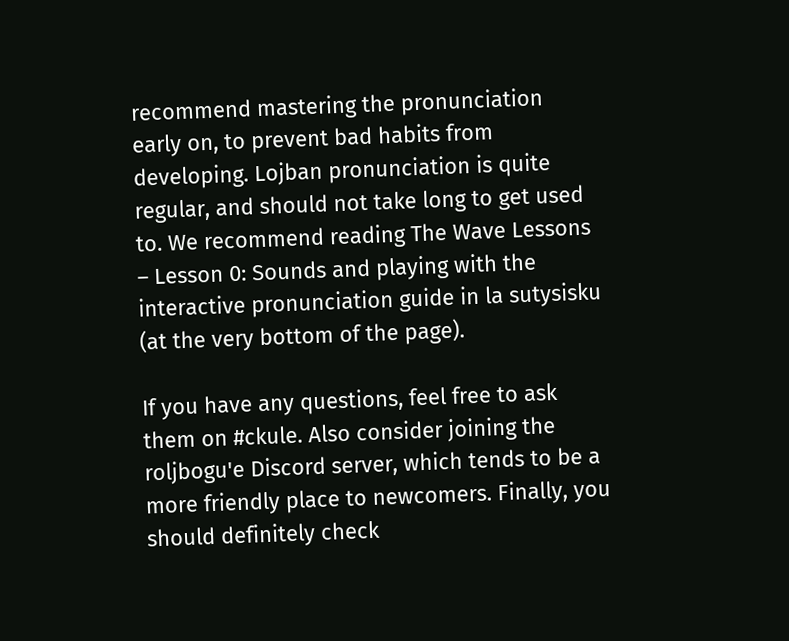recommend mastering the pronunciation early on, to prevent bad habits from developing. Lojban pronunciation is quite regular, and should not take long to get used to. We recommend reading The Wave Lessons – Lesson 0: Sounds and playing with the interactive pronunciation guide in la sutysisku (at the very bottom of the page).

If you have any questions, feel free to ask them on #ckule. Also consider joining the roljbogu'e Discord server, which tends to be a more friendly place to newcomers. Finally, you should definitely check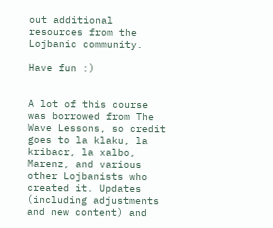out additional resources from the Lojbanic community.

Have fun :)


A lot of this course was borrowed from The Wave Lessons, so credit goes to la klaku, la kribacr, la xalbo, Marenz, and various other Lojbanists who created it. Updates (including adjustments and new content) and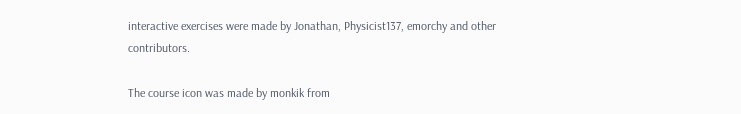interactive exercises were made by Jonathan, Physicist137, emorchy and other contributors.

The course icon was made by monkik from